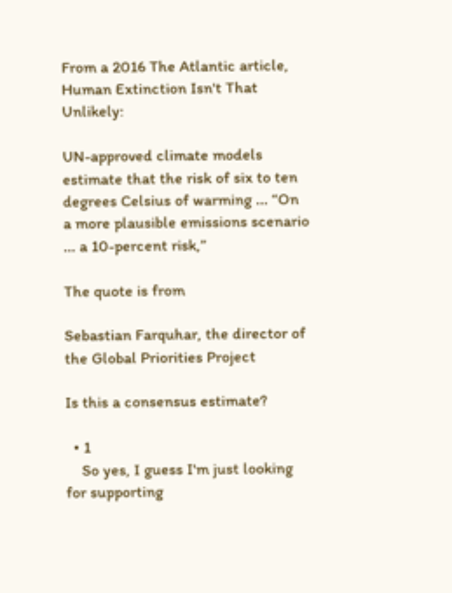From a 2016 The Atlantic article, Human Extinction Isn't That Unlikely:

UN-approved climate models estimate that the risk of six to ten degrees Celsius of warming ... “On a more plausible emissions scenario ... a 10-percent risk,”

The quote is from

Sebastian Farquhar, the director of the Global Priorities Project

Is this a consensus estimate?

  • 1
    So yes, I guess I'm just looking for supporting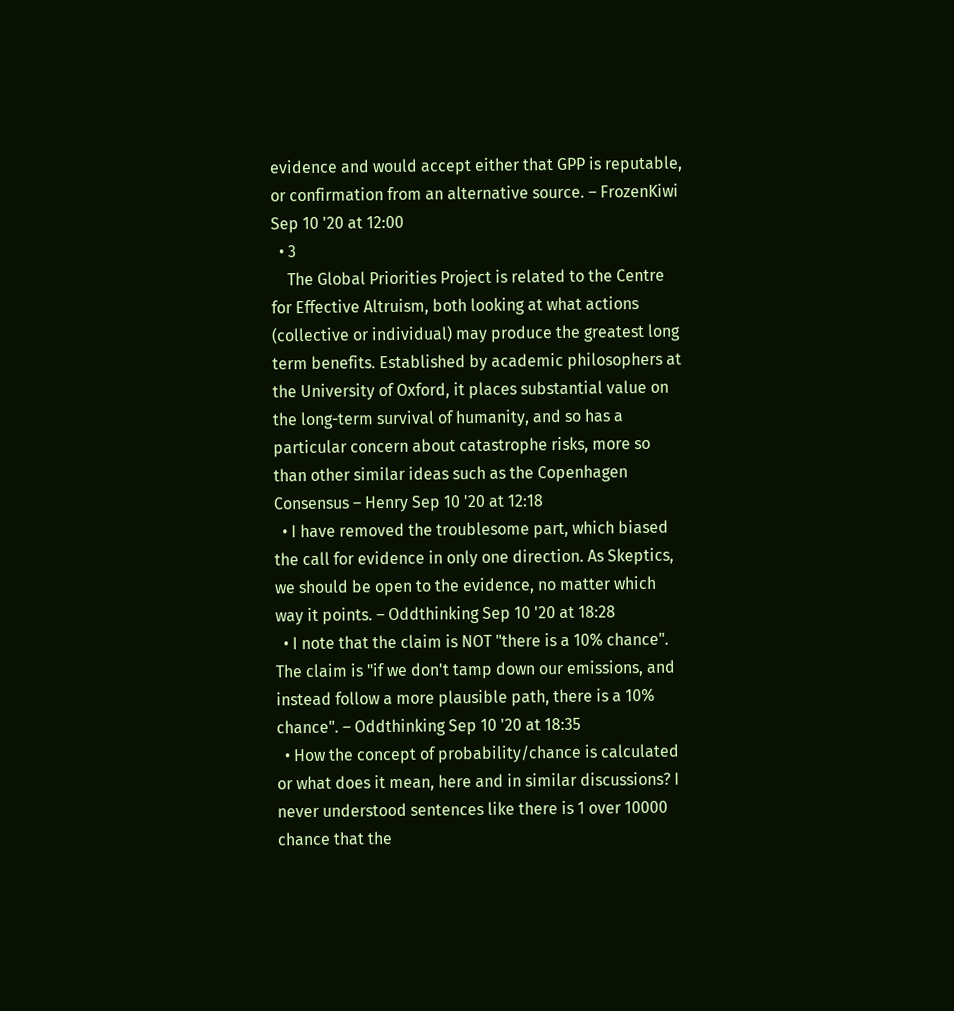evidence and would accept either that GPP is reputable, or confirmation from an alternative source. – FrozenKiwi Sep 10 '20 at 12:00
  • 3
    The Global Priorities Project is related to the Centre for Effective Altruism, both looking at what actions (collective or individual) may produce the greatest long term benefits. Established by academic philosophers at the University of Oxford, it places substantial value on the long-term survival of humanity, and so has a particular concern about catastrophe risks, more so than other similar ideas such as the Copenhagen Consensus – Henry Sep 10 '20 at 12:18
  • I have removed the troublesome part, which biased the call for evidence in only one direction. As Skeptics, we should be open to the evidence, no matter which way it points. – Oddthinking Sep 10 '20 at 18:28
  • I note that the claim is NOT "there is a 10% chance". The claim is "if we don't tamp down our emissions, and instead follow a more plausible path, there is a 10% chance". – Oddthinking Sep 10 '20 at 18:35
  • How the concept of probability/chance is calculated or what does it mean, here and in similar discussions? I never understood sentences like there is 1 over 10000 chance that the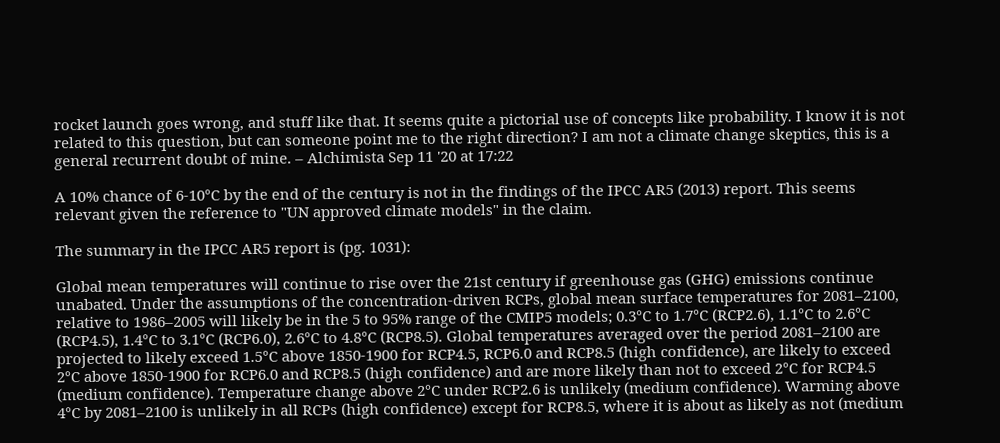rocket launch goes wrong, and stuff like that. It seems quite a pictorial use of concepts like probability. I know it is not related to this question, but can someone point me to the right direction? I am not a climate change skeptics, this is a general recurrent doubt of mine. – Alchimista Sep 11 '20 at 17:22

A 10% chance of 6-10°C by the end of the century is not in the findings of the IPCC AR5 (2013) report. This seems relevant given the reference to "UN approved climate models" in the claim.

The summary in the IPCC AR5 report is (pg. 1031):

Global mean temperatures will continue to rise over the 21st century if greenhouse gas (GHG) emissions continue unabated. Under the assumptions of the concentration-driven RCPs, global mean surface temperatures for 2081–2100, relative to 1986–2005 will likely be in the 5 to 95% range of the CMIP5 models; 0.3°C to 1.7°C (RCP2.6), 1.1°C to 2.6°C (RCP4.5), 1.4°C to 3.1°C (RCP6.0), 2.6°C to 4.8°C (RCP8.5). Global temperatures averaged over the period 2081–2100 are projected to likely exceed 1.5°C above 1850-1900 for RCP4.5, RCP6.0 and RCP8.5 (high confidence), are likely to exceed 2°C above 1850-1900 for RCP6.0 and RCP8.5 (high confidence) and are more likely than not to exceed 2°C for RCP4.5 (medium confidence). Temperature change above 2°C under RCP2.6 is unlikely (medium confidence). Warming above 4°C by 2081–2100 is unlikely in all RCPs (high confidence) except for RCP8.5, where it is about as likely as not (medium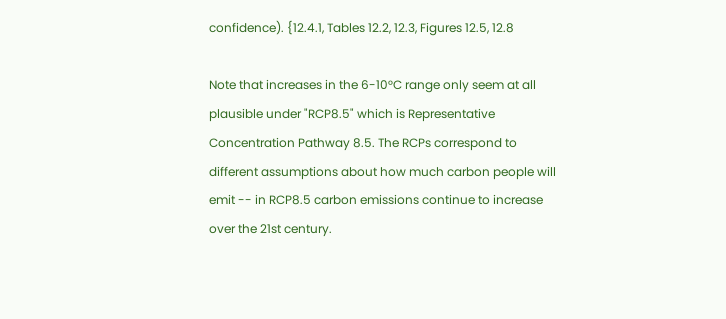confidence). {12.4.1, Tables 12.2, 12.3, Figures 12.5, 12.8

Note that increases in the 6-10°C range only seem at all plausible under "RCP8.5" which is Representative Concentration Pathway 8.5. The RCPs correspond to different assumptions about how much carbon people will emit -- in RCP8.5 carbon emissions continue to increase over the 21st century.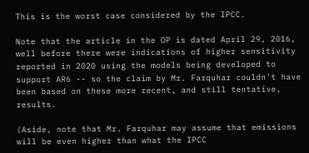This is the worst case considered by the IPCC.

Note that the article in the OP is dated April 29, 2016, well before there were indications of higher sensitivity reported in 2020 using the models being developed to support AR6 -- so the claim by Mr. Farquhar couldn't have been based on these more recent, and still tentative, results.

(Aside, note that Mr. Farquhar may assume that emissions will be even higher than what the IPCC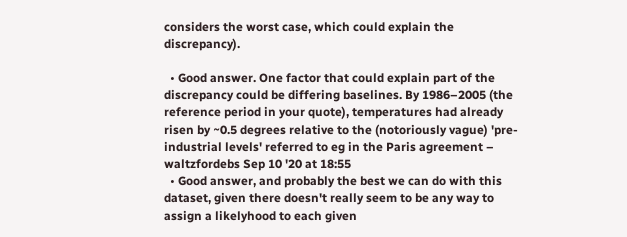considers the worst case, which could explain the discrepancy).

  • Good answer. One factor that could explain part of the discrepancy could be differing baselines. By 1986–2005 (the reference period in your quote), temperatures had already risen by ~0.5 degrees relative to the (notoriously vague) 'pre-industrial levels' referred to eg in the Paris agreement – waltzfordebs Sep 10 '20 at 18:55
  • Good answer, and probably the best we can do with this dataset, given there doesn't really seem to be any way to assign a likelyhood to each given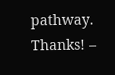pathway. Thanks! –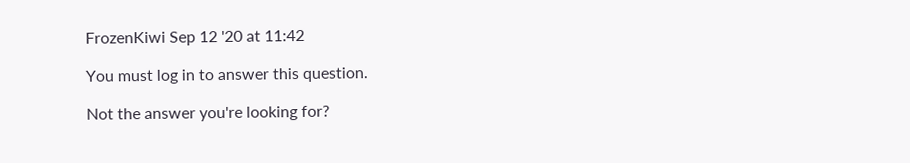FrozenKiwi Sep 12 '20 at 11:42

You must log in to answer this question.

Not the answer you're looking for?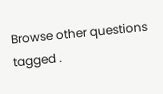Browse other questions tagged .